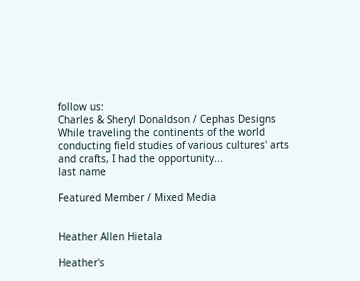follow us:
Charles & Sheryl Donaldson / Cephas Designs
While traveling the continents of the world conducting field studies of various cultures' arts and crafts, I had the opportunity...
last name

Featured Member / Mixed Media


Heather Allen Hietala

Heather's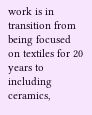work is in transition from being focused on textiles for 20 years to including ceramics,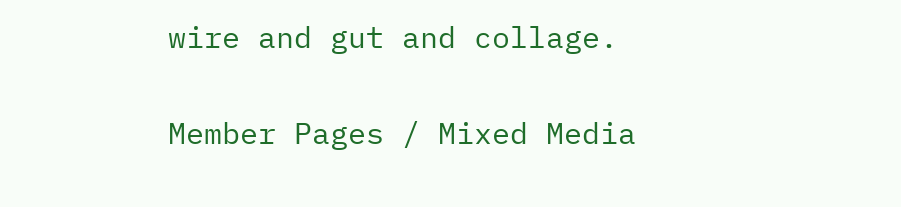wire and gut and collage.

Member Pages / Mixed Media